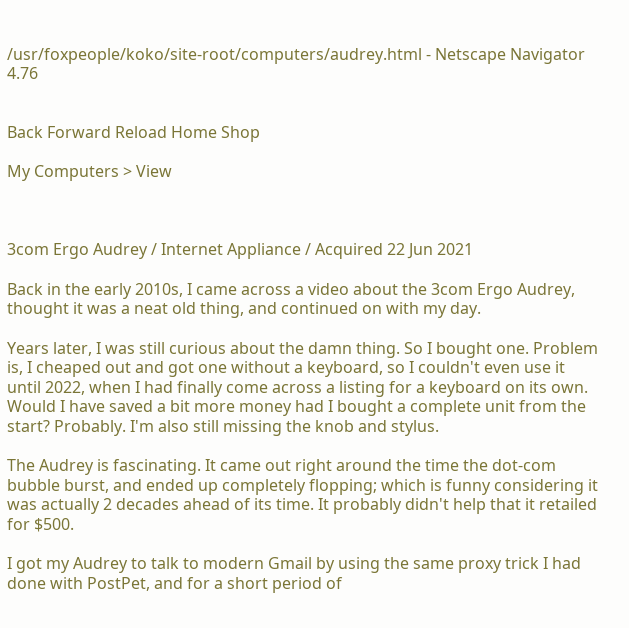/usr/foxpeople/koko/site-root/computers/audrey.html - Netscape Navigator 4.76


Back Forward Reload Home Shop

My Computers > View



3com Ergo Audrey / Internet Appliance / Acquired 22 Jun 2021

Back in the early 2010s, I came across a video about the 3com Ergo Audrey, thought it was a neat old thing, and continued on with my day.

Years later, I was still curious about the damn thing. So I bought one. Problem is, I cheaped out and got one without a keyboard, so I couldn't even use it until 2022, when I had finally come across a listing for a keyboard on its own. Would I have saved a bit more money had I bought a complete unit from the start? Probably. I'm also still missing the knob and stylus.

The Audrey is fascinating. It came out right around the time the dot-com bubble burst, and ended up completely flopping; which is funny considering it was actually 2 decades ahead of its time. It probably didn't help that it retailed for $500.

I got my Audrey to talk to modern Gmail by using the same proxy trick I had done with PostPet, and for a short period of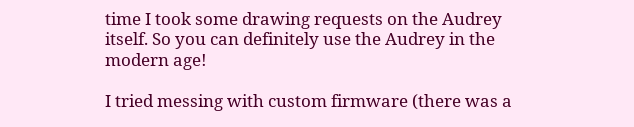time I took some drawing requests on the Audrey itself. So you can definitely use the Audrey in the modern age!

I tried messing with custom firmware (there was a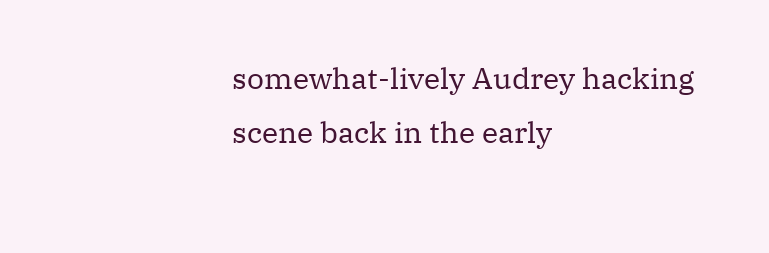somewhat-lively Audrey hacking scene back in the early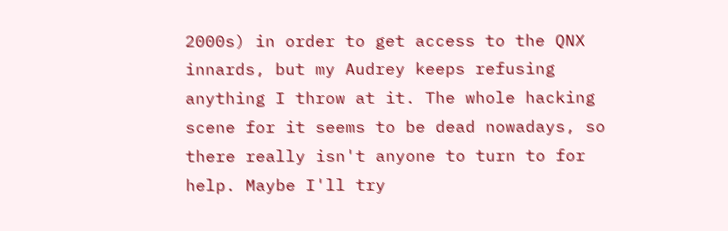2000s) in order to get access to the QNX innards, but my Audrey keeps refusing anything I throw at it. The whole hacking scene for it seems to be dead nowadays, so there really isn't anyone to turn to for help. Maybe I'll try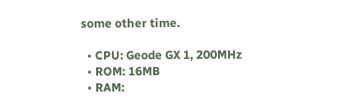some other time.

  • CPU: Geode GX 1, 200MHz
  • ROM: 16MB
  • RAM: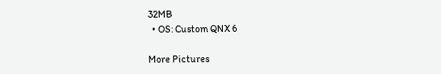32MB
  • OS: Custom QNX 6

More Pictures